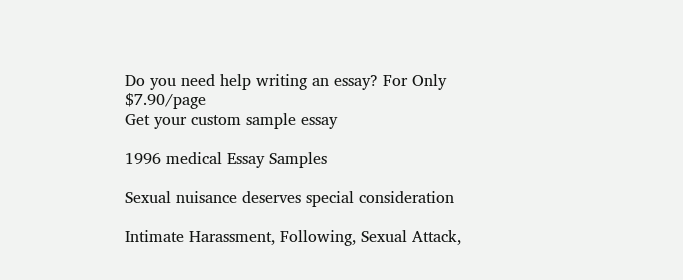Do you need help writing an essay? For Only $7.90/page
Get your custom sample essay

1996 medical Essay Samples

Sexual nuisance deserves special consideration

Intimate Harassment, Following, Sexual Attack,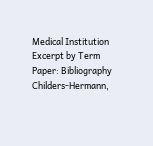Medical Institution Excerpt by Term Paper: Bibliography Childers-Hermann,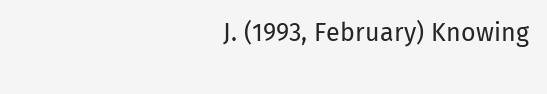J. (1993, February) Knowing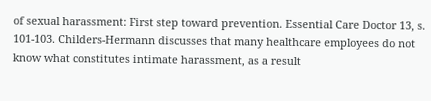of sexual harassment: First step toward prevention. Essential Care Doctor 13, s. 101-103. Childers-Hermann discusses that many healthcare employees do not know what constitutes intimate harassment, as a result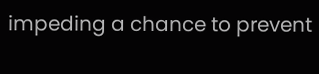impeding a chance to prevent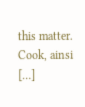this matter. Cook, ainsi […]